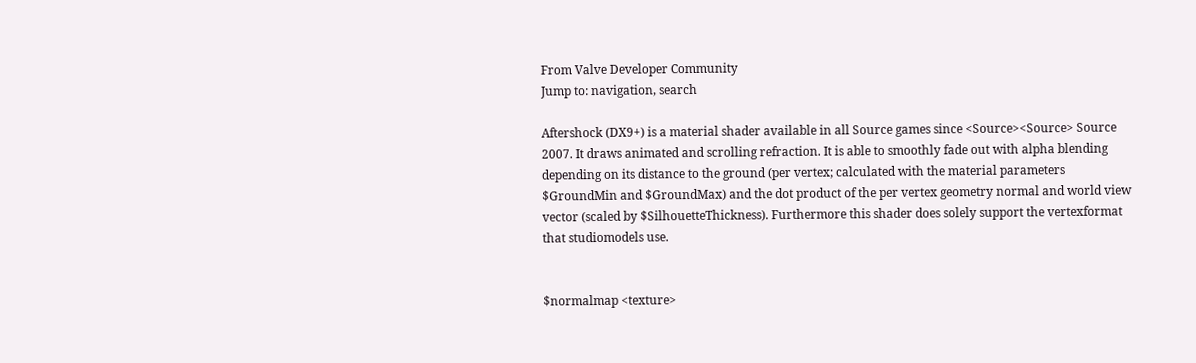From Valve Developer Community
Jump to: navigation, search

Aftershock (DX9+) is a material shader available in all Source games since <Source><Source> Source 2007. It draws animated and scrolling refraction. It is able to smoothly fade out with alpha blending depending on its distance to the ground (per vertex; calculated with the material parameters $GroundMin and $GroundMax) and the dot product of the per vertex geometry normal and world view vector (scaled by $SilhouetteThickness). Furthermore this shader does solely support the vertexformat that studiomodels use.


$normalmap <texture>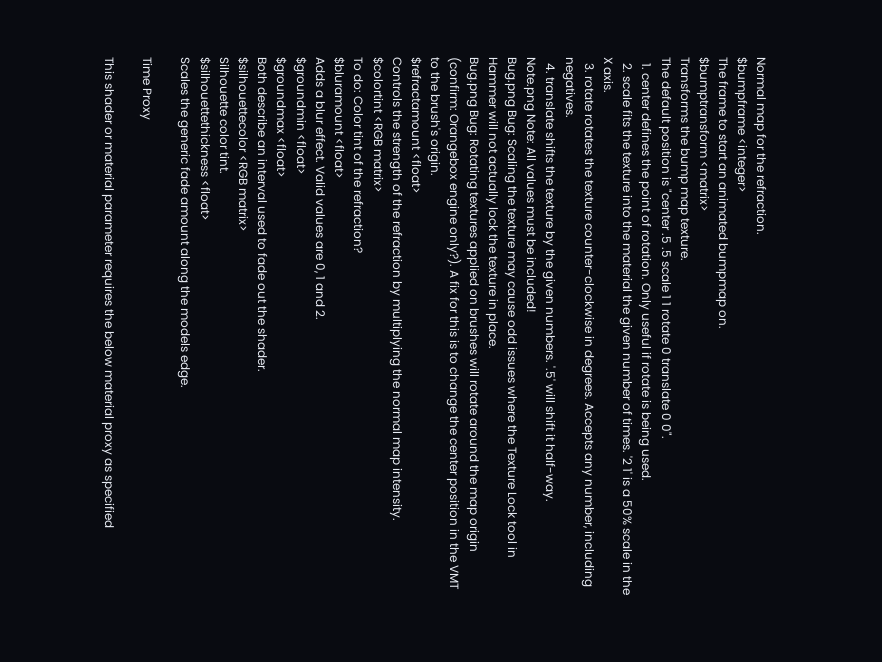Normal map for the refraction.
$bumpframe <integer>
The frame to start an animated bumpmap on.
$bumptransform <matrix>
Transforms the bump map texture.
The default position is "center .5 .5 scale 1 1 rotate 0 translate 0 0".
  1. center defines the point of rotation. Only useful if rotate is being used.
  2. scale fits the texture into the material the given number of times. '2 1' is a 50% scale in the X axis.
  3. rotate rotates the texture counter-clockwise in degrees. Accepts any number, including negatives.
  4. translate shifts the texture by the given numbers. '.5' will shift it half-way.
Note.png Note: All values must be included!
Bug.png Bug: Scaling the texture may cause odd issues where the Texture Lock tool in Hammer will not actually lock the texture in place.
Bug.png Bug: Rotating textures applied on brushes will rotate around the map origin (confirm: Orangebox engine only?). A fix for this is to change the center position in the VMT to the brush's origin.
$refractamount <float>
Controls the strength of the refraction by multiplying the normal map intensity.
$colortint <RGB matrix>
To do: Color tint of the refraction?
$bluramount <float>
Adds a blur effect. Valid values are 0, 1 and 2.
$groundmin <float>
$groundmax <float>
Both describe an interval used to fade out the shader.
$silhouettecolor <RGB matrix>
Silhouette color tint.
$silhouettethickness <float>
Scales the generic fade amount along the models edge.

Time Proxy

This shader or material parameter requires the below material proxy as specified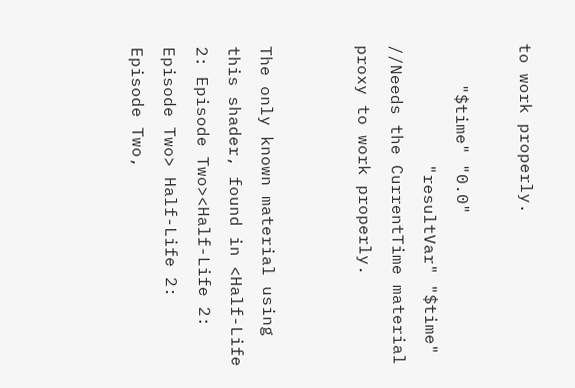to work properly.

    "$time" "0.0"
            "resultVar" "$time" //Needs the CurrentTime material proxy to work properly.


The only known material using this shader, found in <Half-Life 2: Episode Two><Half-Life 2: Episode Two> Half-Life 2: Episode Two,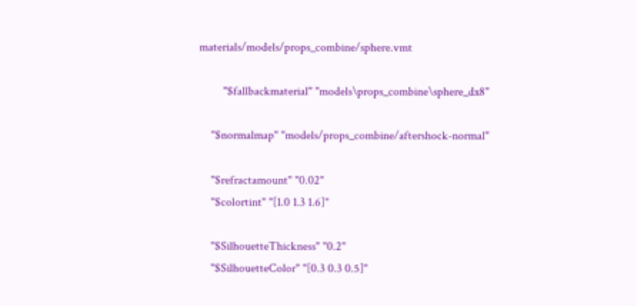materials/models/props_combine/sphere.vmt

        "$fallbackmaterial" "models\props_combine\sphere_dx8"

    "$normalmap" "models/props_combine/aftershock-normal"

    "$refractamount" "0.02"
    "$colortint" "[1.0 1.3 1.6]"

    "$SilhouetteThickness" "0.2"
    "$SilhouetteColor" "[0.3 0.3 0.5]"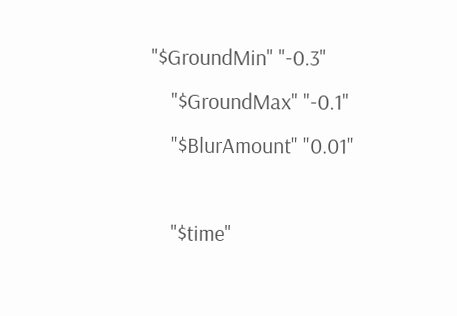"$GroundMin" "-0.3"
    "$GroundMax" "-0.1"
    "$BlurAmount" "0.01"

    "$time"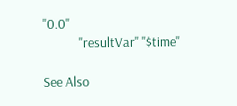"0.0"
            "resultVar" "$time"

See Also